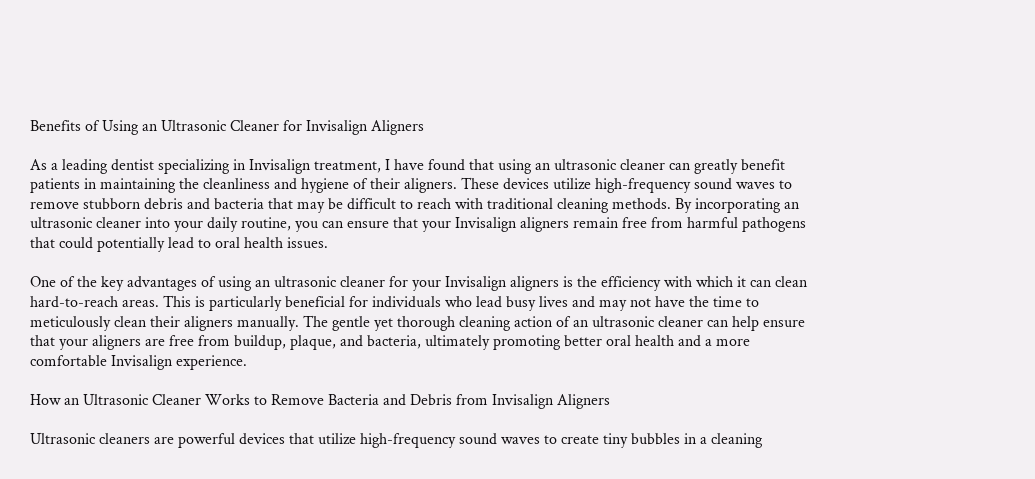Benefits of Using an Ultrasonic Cleaner for Invisalign Aligners

As a leading dentist specializing in Invisalign treatment, I have found that using an ultrasonic cleaner can greatly benefit patients in maintaining the cleanliness and hygiene of their aligners. These devices utilize high-frequency sound waves to remove stubborn debris and bacteria that may be difficult to reach with traditional cleaning methods. By incorporating an ultrasonic cleaner into your daily routine, you can ensure that your Invisalign aligners remain free from harmful pathogens that could potentially lead to oral health issues.

One of the key advantages of using an ultrasonic cleaner for your Invisalign aligners is the efficiency with which it can clean hard-to-reach areas. This is particularly beneficial for individuals who lead busy lives and may not have the time to meticulously clean their aligners manually. The gentle yet thorough cleaning action of an ultrasonic cleaner can help ensure that your aligners are free from buildup, plaque, and bacteria, ultimately promoting better oral health and a more comfortable Invisalign experience.

How an Ultrasonic Cleaner Works to Remove Bacteria and Debris from Invisalign Aligners

Ultrasonic cleaners are powerful devices that utilize high-frequency sound waves to create tiny bubbles in a cleaning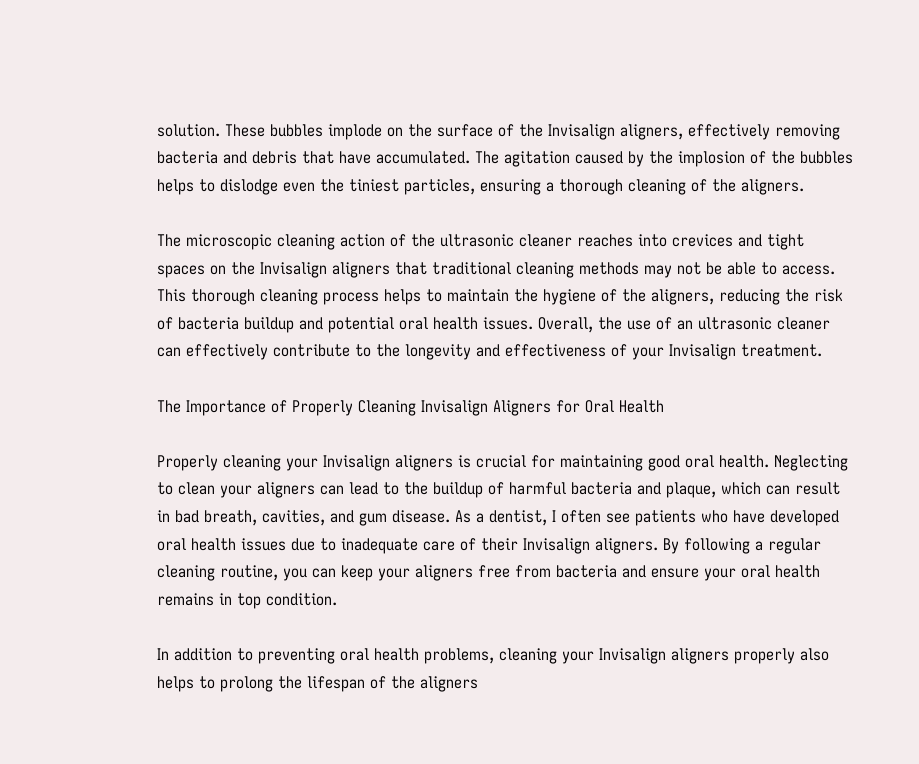solution. These bubbles implode on the surface of the Invisalign aligners, effectively removing bacteria and debris that have accumulated. The agitation caused by the implosion of the bubbles helps to dislodge even the tiniest particles, ensuring a thorough cleaning of the aligners.

The microscopic cleaning action of the ultrasonic cleaner reaches into crevices and tight spaces on the Invisalign aligners that traditional cleaning methods may not be able to access. This thorough cleaning process helps to maintain the hygiene of the aligners, reducing the risk of bacteria buildup and potential oral health issues. Overall, the use of an ultrasonic cleaner can effectively contribute to the longevity and effectiveness of your Invisalign treatment.

The Importance of Properly Cleaning Invisalign Aligners for Oral Health

Properly cleaning your Invisalign aligners is crucial for maintaining good oral health. Neglecting to clean your aligners can lead to the buildup of harmful bacteria and plaque, which can result in bad breath, cavities, and gum disease. As a dentist, I often see patients who have developed oral health issues due to inadequate care of their Invisalign aligners. By following a regular cleaning routine, you can keep your aligners free from bacteria and ensure your oral health remains in top condition.

In addition to preventing oral health problems, cleaning your Invisalign aligners properly also helps to prolong the lifespan of the aligners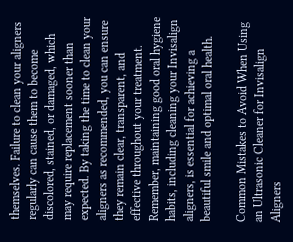themselves. Failure to clean your aligners regularly can cause them to become discolored, stained, or damaged, which may require replacement sooner than expected. By taking the time to clean your aligners as recommended, you can ensure they remain clear, transparent, and effective throughout your treatment. Remember, maintaining good oral hygiene habits, including cleaning your Invisalign aligners, is essential for achieving a beautiful smile and optimal oral health.

Common Mistakes to Avoid When Using an Ultrasonic Cleaner for Invisalign Aligners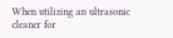When utilizing an ultrasonic cleaner for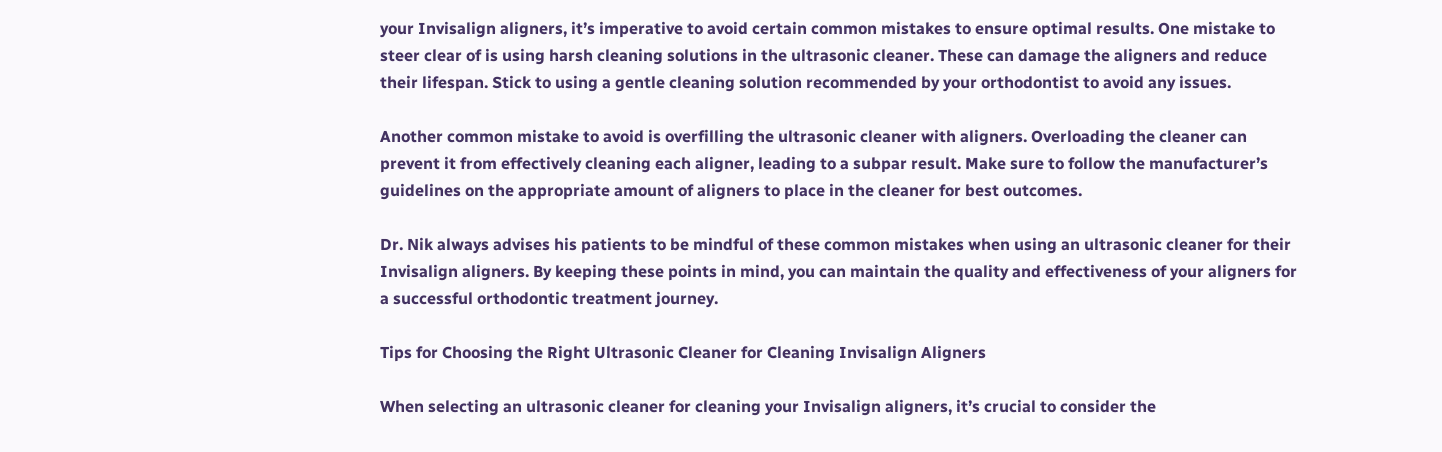your Invisalign aligners, it’s imperative to avoid certain common mistakes to ensure optimal results. One mistake to steer clear of is using harsh cleaning solutions in the ultrasonic cleaner. These can damage the aligners and reduce their lifespan. Stick to using a gentle cleaning solution recommended by your orthodontist to avoid any issues.

Another common mistake to avoid is overfilling the ultrasonic cleaner with aligners. Overloading the cleaner can prevent it from effectively cleaning each aligner, leading to a subpar result. Make sure to follow the manufacturer’s guidelines on the appropriate amount of aligners to place in the cleaner for best outcomes.

Dr. Nik always advises his patients to be mindful of these common mistakes when using an ultrasonic cleaner for their Invisalign aligners. By keeping these points in mind, you can maintain the quality and effectiveness of your aligners for a successful orthodontic treatment journey.

Tips for Choosing the Right Ultrasonic Cleaner for Cleaning Invisalign Aligners

When selecting an ultrasonic cleaner for cleaning your Invisalign aligners, it’s crucial to consider the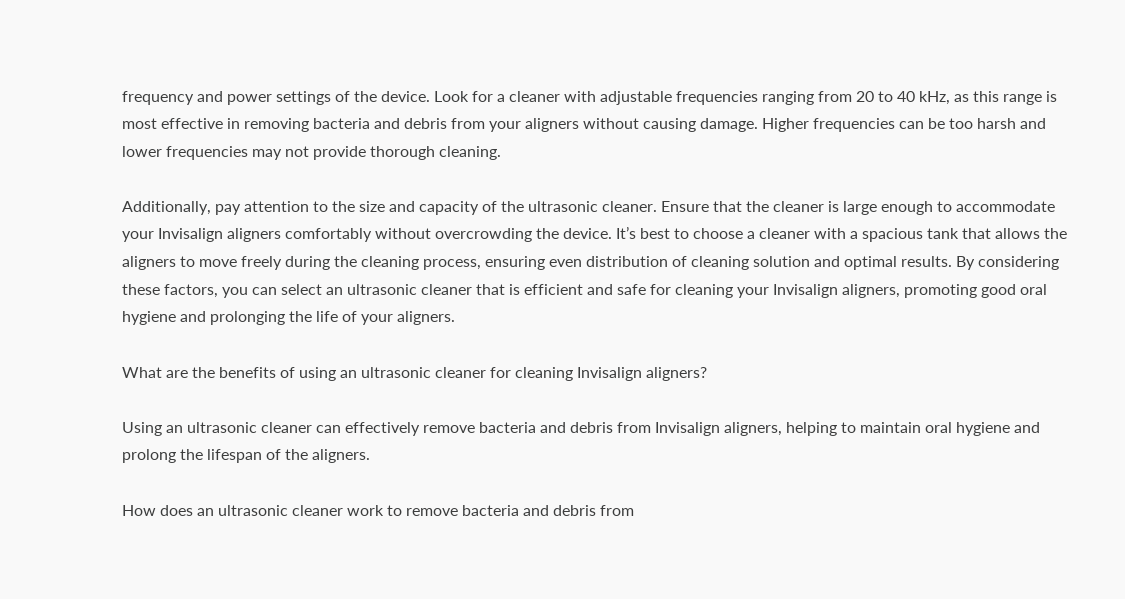frequency and power settings of the device. Look for a cleaner with adjustable frequencies ranging from 20 to 40 kHz, as this range is most effective in removing bacteria and debris from your aligners without causing damage. Higher frequencies can be too harsh and lower frequencies may not provide thorough cleaning.

Additionally, pay attention to the size and capacity of the ultrasonic cleaner. Ensure that the cleaner is large enough to accommodate your Invisalign aligners comfortably without overcrowding the device. It’s best to choose a cleaner with a spacious tank that allows the aligners to move freely during the cleaning process, ensuring even distribution of cleaning solution and optimal results. By considering these factors, you can select an ultrasonic cleaner that is efficient and safe for cleaning your Invisalign aligners, promoting good oral hygiene and prolonging the life of your aligners.

What are the benefits of using an ultrasonic cleaner for cleaning Invisalign aligners?

Using an ultrasonic cleaner can effectively remove bacteria and debris from Invisalign aligners, helping to maintain oral hygiene and prolong the lifespan of the aligners.

How does an ultrasonic cleaner work to remove bacteria and debris from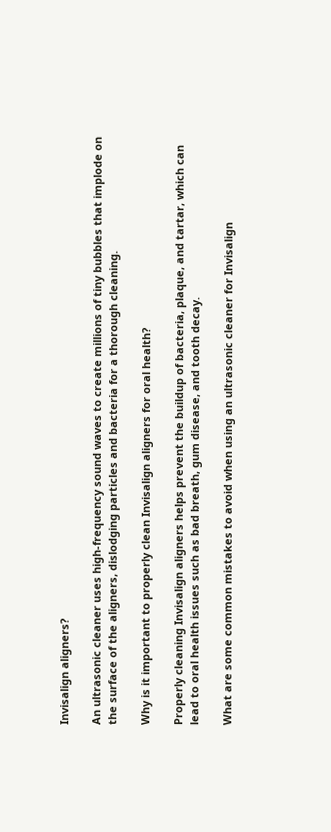Invisalign aligners?

An ultrasonic cleaner uses high-frequency sound waves to create millions of tiny bubbles that implode on the surface of the aligners, dislodging particles and bacteria for a thorough cleaning.

Why is it important to properly clean Invisalign aligners for oral health?

Properly cleaning Invisalign aligners helps prevent the buildup of bacteria, plaque, and tartar, which can lead to oral health issues such as bad breath, gum disease, and tooth decay.

What are some common mistakes to avoid when using an ultrasonic cleaner for Invisalign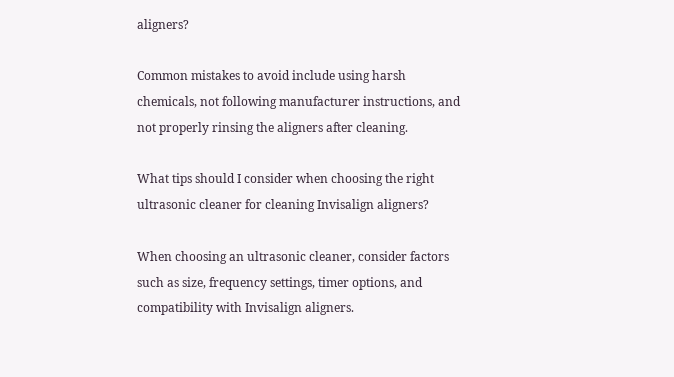aligners?

Common mistakes to avoid include using harsh chemicals, not following manufacturer instructions, and not properly rinsing the aligners after cleaning.

What tips should I consider when choosing the right ultrasonic cleaner for cleaning Invisalign aligners?

When choosing an ultrasonic cleaner, consider factors such as size, frequency settings, timer options, and compatibility with Invisalign aligners.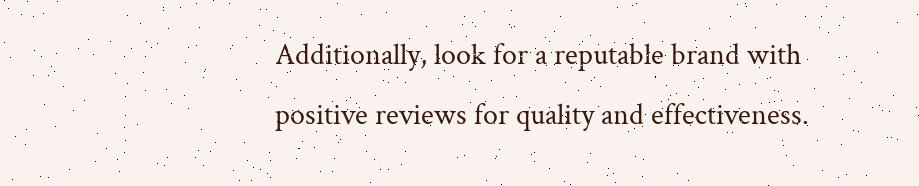Additionally, look for a reputable brand with positive reviews for quality and effectiveness.